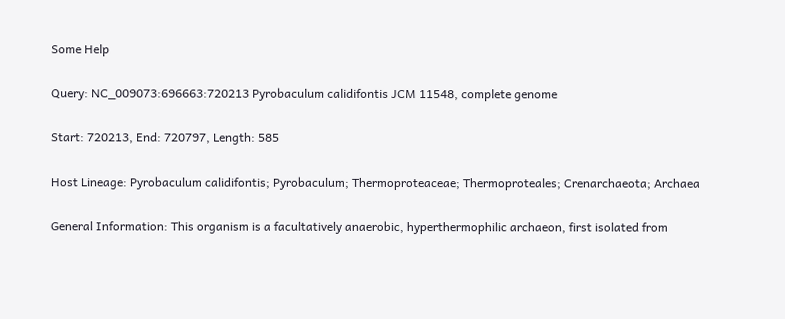Some Help

Query: NC_009073:696663:720213 Pyrobaculum calidifontis JCM 11548, complete genome

Start: 720213, End: 720797, Length: 585

Host Lineage: Pyrobaculum calidifontis; Pyrobaculum; Thermoproteaceae; Thermoproteales; Crenarchaeota; Archaea

General Information: This organism is a facultatively anaerobic, hyperthermophilic archaeon, first isolated from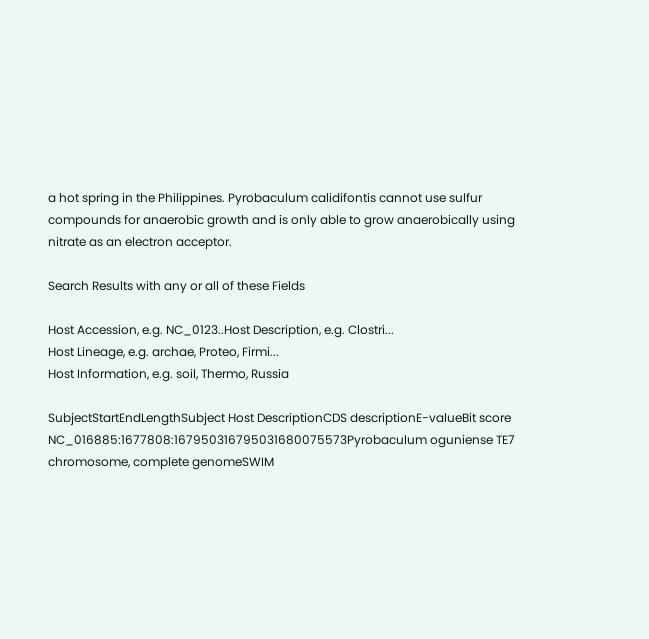a hot spring in the Philippines. Pyrobaculum calidifontis cannot use sulfur compounds for anaerobic growth and is only able to grow anaerobically using nitrate as an electron acceptor.

Search Results with any or all of these Fields

Host Accession, e.g. NC_0123..Host Description, e.g. Clostri...
Host Lineage, e.g. archae, Proteo, Firmi...
Host Information, e.g. soil, Thermo, Russia

SubjectStartEndLengthSubject Host DescriptionCDS descriptionE-valueBit score
NC_016885:1677808:167950316795031680075573Pyrobaculum oguniense TE7 chromosome, complete genomeSWIM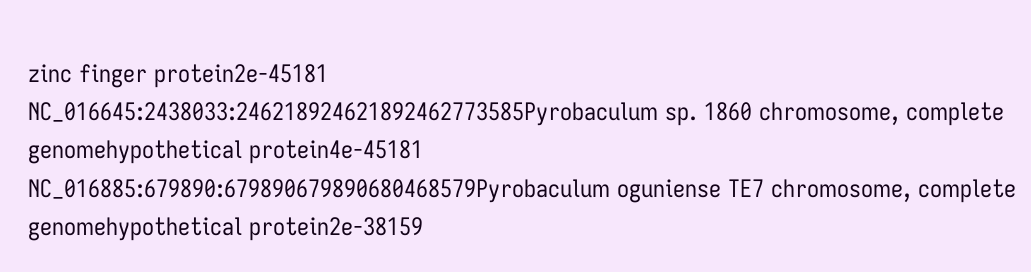zinc finger protein2e-45181
NC_016645:2438033:246218924621892462773585Pyrobaculum sp. 1860 chromosome, complete genomehypothetical protein4e-45181
NC_016885:679890:679890679890680468579Pyrobaculum oguniense TE7 chromosome, complete genomehypothetical protein2e-38159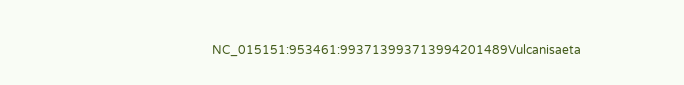NC_015151:953461:993713993713994201489Vulcanisaeta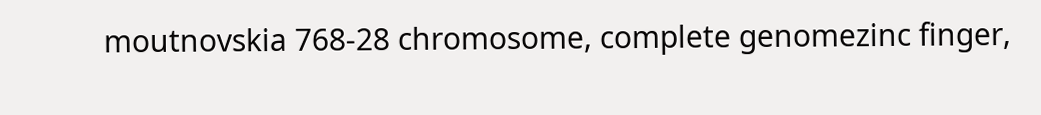moutnovskia 768-28 chromosome, complete genomezinc finger,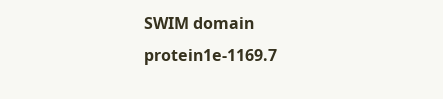SWIM domain protein1e-1169.7